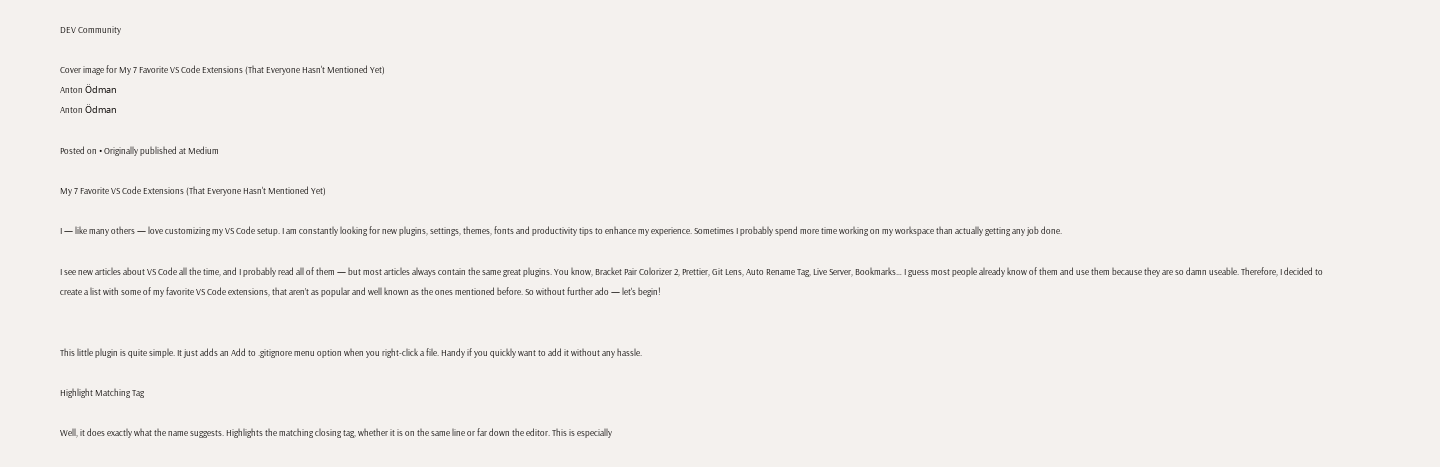DEV Community

Cover image for My 7 Favorite VS Code Extensions (That Everyone Hasn't Mentioned Yet)
Anton Ödman
Anton Ödman

Posted on • Originally published at Medium

My 7 Favorite VS Code Extensions (That Everyone Hasn't Mentioned Yet)

I — like many others — love customizing my VS Code setup. I am constantly looking for new plugins, settings, themes, fonts and productivity tips to enhance my experience. Sometimes I probably spend more time working on my workspace than actually getting any job done.

I see new articles about VS Code all the time, and I probably read all of them — but most articles always contain the same great plugins. You know, Bracket Pair Colorizer 2, Prettier, Git Lens, Auto Rename Tag, Live Server, Bookmarks… I guess most people already know of them and use them because they are so damn useable. Therefore, I decided to create a list with some of my favorite VS Code extensions, that aren’t as popular and well known as the ones mentioned before. So without further ado — let's begin!


This little plugin is quite simple. It just adds an Add to .gitignore menu option when you right-click a file. Handy if you quickly want to add it without any hassle.

Highlight Matching Tag

Well, it does exactly what the name suggests. Highlights the matching closing tag, whether it is on the same line or far down the editor. This is especially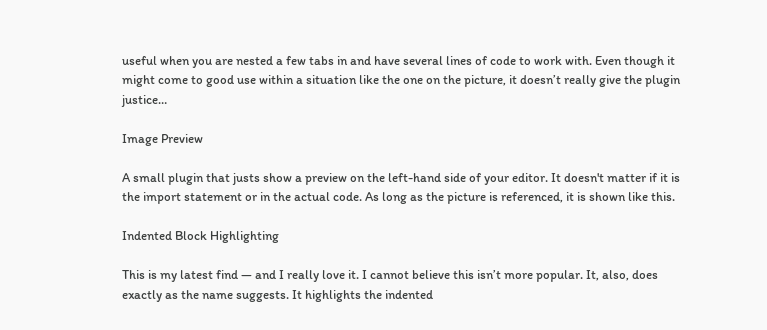useful when you are nested a few tabs in and have several lines of code to work with. Even though it might come to good use within a situation like the one on the picture, it doesn’t really give the plugin justice…

Image Preview

A small plugin that justs show a preview on the left-hand side of your editor. It doesn't matter if it is the import statement or in the actual code. As long as the picture is referenced, it is shown like this.

Indented Block Highlighting

This is my latest find — and I really love it. I cannot believe this isn’t more popular. It, also, does exactly as the name suggests. It highlights the indented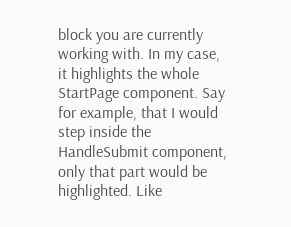block you are currently working with. In my case, it highlights the whole StartPage component. Say for example, that I would step inside the HandleSubmit component, only that part would be highlighted. Like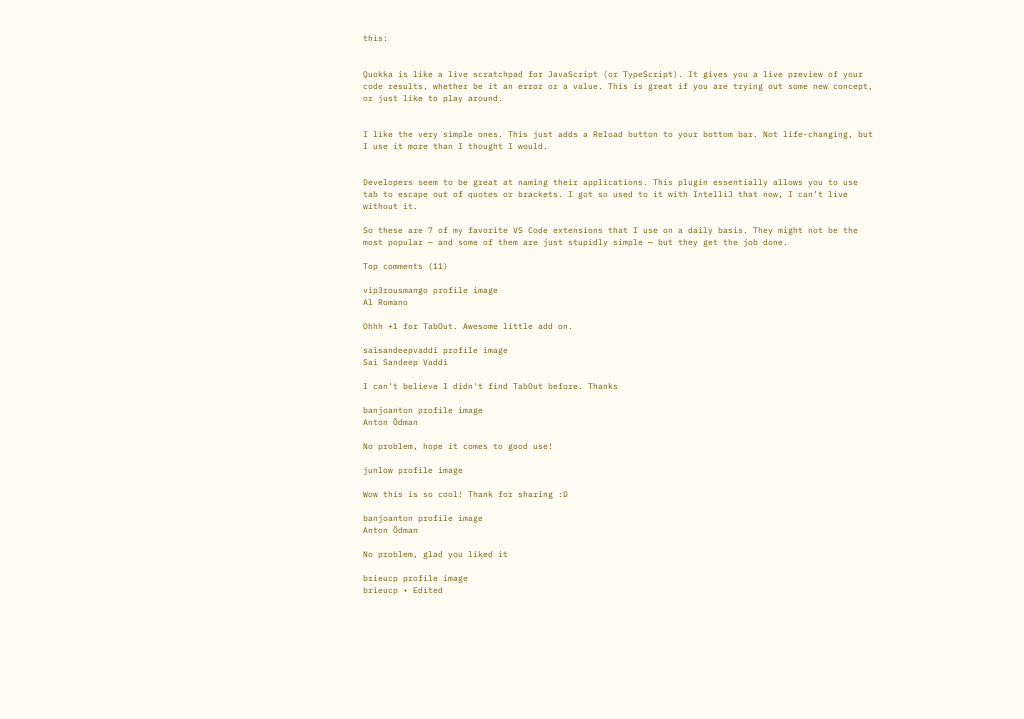this:


Quokka is like a live scratchpad for JavaScript (or TypeScript). It gives you a live preview of your code results, whether be it an error or a value. This is great if you are trying out some new concept, or just like to play around.


I like the very simple ones. This just adds a Reload button to your bottom bar. Not life-changing, but I use it more than I thought I would.


Developers seem to be great at naming their applications. This plugin essentially allows you to use tab to escape out of quotes or brackets. I got so used to it with IntelliJ that now, I can’t live without it.

So these are 7 of my favorite VS Code extensions that I use on a daily basis. They might not be the most popular — and some of them are just stupidly simple — but they get the job done.

Top comments (11)

vip3rousmango profile image
Al Romano

Ohhh +1 for TabOut. Awesome little add on.

saisandeepvaddi profile image
Sai Sandeep Vaddi

I can't believe I didn't find TabOut before. Thanks

banjoanton profile image
Anton Ödman

No problem, hope it comes to good use!

junlow profile image

Wow this is so cool! Thank for sharing :D

banjoanton profile image
Anton Ödman

No problem, glad you liked it

brieucp profile image
brieucp • Edited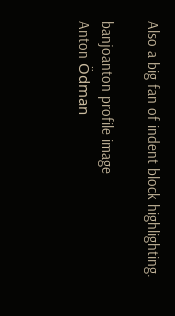Also a big fan of indent block highlighting.

banjoanton profile image
Anton Ödman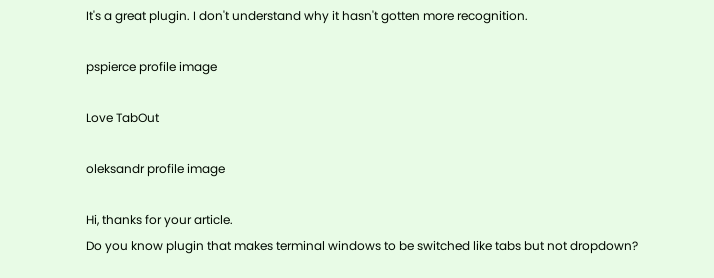It's a great plugin. I don't understand why it hasn't gotten more recognition.

pspierce profile image

Love TabOut

oleksandr profile image

Hi, thanks for your article.
Do you know plugin that makes terminal windows to be switched like tabs but not dropdown?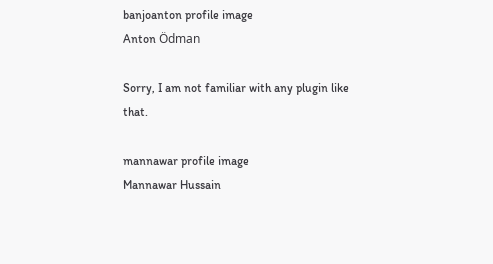banjoanton profile image
Anton Ödman

Sorry, I am not familiar with any plugin like that.

mannawar profile image
Mannawar Hussain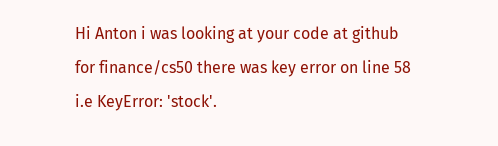Hi Anton i was looking at your code at github for finance/cs50 there was key error on line 58 i.e KeyError: 'stock'.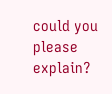could you please explain?